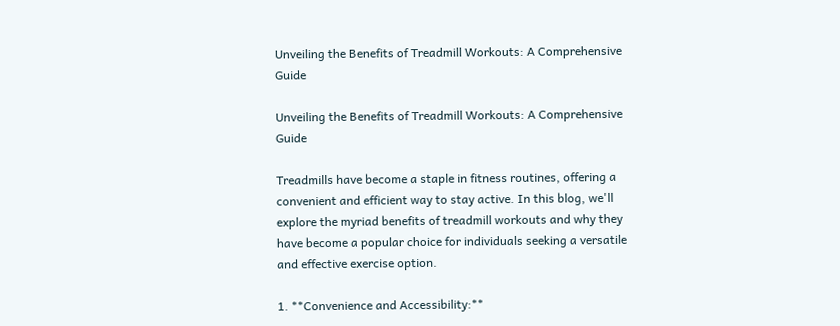Unveiling the Benefits of Treadmill Workouts: A Comprehensive Guide

Unveiling the Benefits of Treadmill Workouts: A Comprehensive Guide

Treadmills have become a staple in fitness routines, offering a convenient and efficient way to stay active. In this blog, we'll explore the myriad benefits of treadmill workouts and why they have become a popular choice for individuals seeking a versatile and effective exercise option.

1. **Convenience and Accessibility:**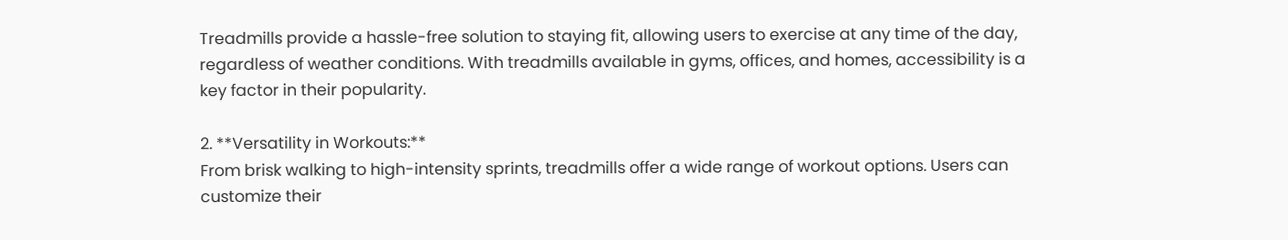Treadmills provide a hassle-free solution to staying fit, allowing users to exercise at any time of the day, regardless of weather conditions. With treadmills available in gyms, offices, and homes, accessibility is a key factor in their popularity.

2. **Versatility in Workouts:**
From brisk walking to high-intensity sprints, treadmills offer a wide range of workout options. Users can customize their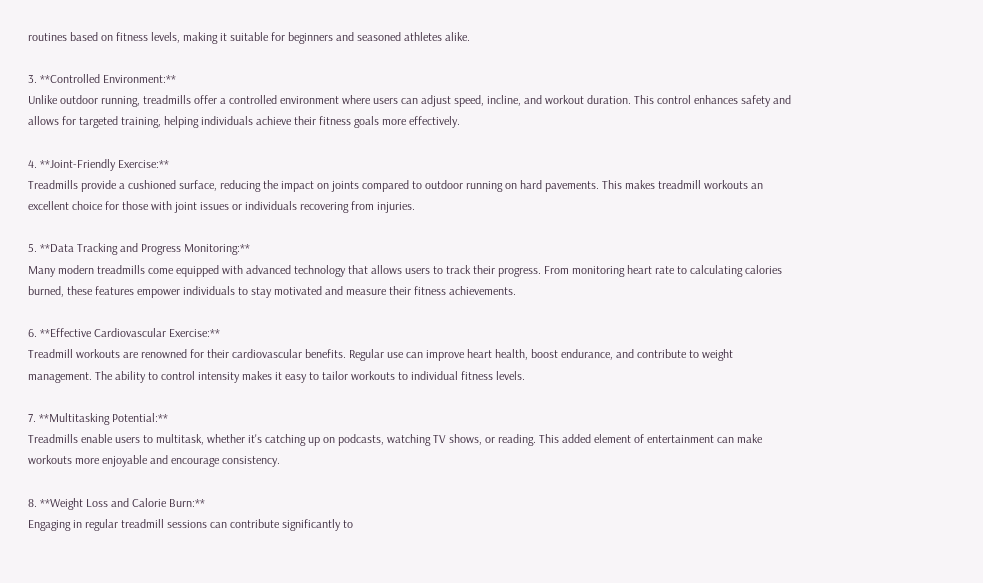routines based on fitness levels, making it suitable for beginners and seasoned athletes alike.

3. **Controlled Environment:**
Unlike outdoor running, treadmills offer a controlled environment where users can adjust speed, incline, and workout duration. This control enhances safety and allows for targeted training, helping individuals achieve their fitness goals more effectively.

4. **Joint-Friendly Exercise:**
Treadmills provide a cushioned surface, reducing the impact on joints compared to outdoor running on hard pavements. This makes treadmill workouts an excellent choice for those with joint issues or individuals recovering from injuries.

5. **Data Tracking and Progress Monitoring:**
Many modern treadmills come equipped with advanced technology that allows users to track their progress. From monitoring heart rate to calculating calories burned, these features empower individuals to stay motivated and measure their fitness achievements.

6. **Effective Cardiovascular Exercise:**
Treadmill workouts are renowned for their cardiovascular benefits. Regular use can improve heart health, boost endurance, and contribute to weight management. The ability to control intensity makes it easy to tailor workouts to individual fitness levels.

7. **Multitasking Potential:**
Treadmills enable users to multitask, whether it's catching up on podcasts, watching TV shows, or reading. This added element of entertainment can make workouts more enjoyable and encourage consistency.

8. **Weight Loss and Calorie Burn:**
Engaging in regular treadmill sessions can contribute significantly to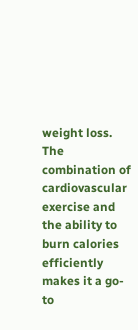weight loss. The combination of cardiovascular exercise and the ability to burn calories efficiently makes it a go-to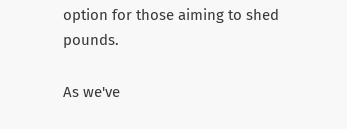option for those aiming to shed pounds.

As we've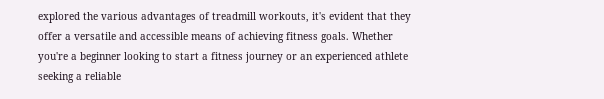explored the various advantages of treadmill workouts, it's evident that they offer a versatile and accessible means of achieving fitness goals. Whether you're a beginner looking to start a fitness journey or an experienced athlete seeking a reliable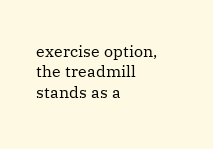exercise option, the treadmill stands as a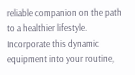reliable companion on the path to a healthier lifestyle. Incorporate this dynamic equipment into your routine,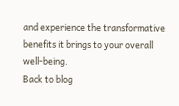and experience the transformative benefits it brings to your overall well-being.
Back to blog